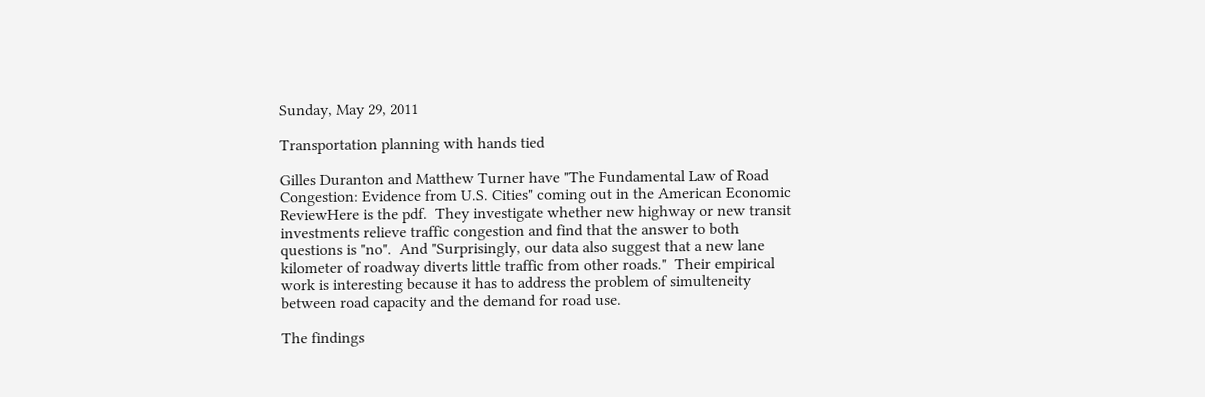Sunday, May 29, 2011

Transportation planning with hands tied

Gilles Duranton and Matthew Turner have "The Fundamental Law of Road Congestion: Evidence from U.S. Cities" coming out in the American Economic ReviewHere is the pdf.  They investigate whether new highway or new transit investments relieve traffic congestion and find that the answer to both questions is "no".  And "Surprisingly, our data also suggest that a new lane kilometer of roadway diverts little traffic from other roads."  Their empirical work is interesting because it has to address the problem of simulteneity between road capacity and the demand for road use.

The findings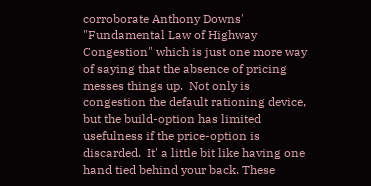corroborate Anthony Downs' "Fundamental Law of Highway Congestion" which is just one more way of saying that the absence of pricing messes things up.  Not only is congestion the default rationing device, but the build-option has limited usefulness if the price-option is discarded.  It' a little bit like having one hand tied behind your back. These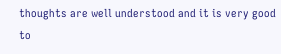thoughts are well understood and it is very good to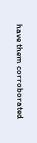have them corroborated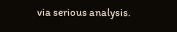via serious analysis.